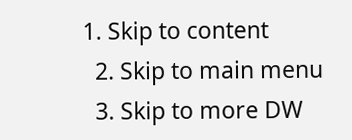1. Skip to content
  2. Skip to main menu
  3. Skip to more DW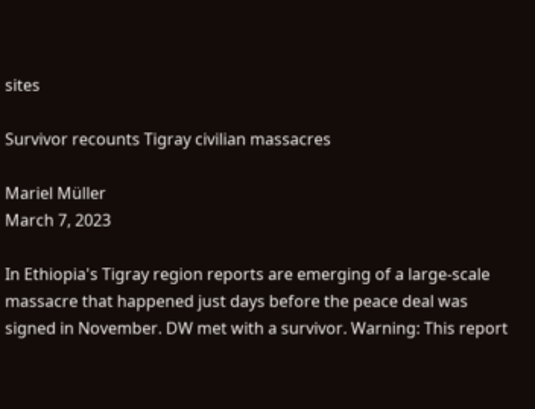sites

Survivor recounts Tigray civilian massacres

Mariel Müller
March 7, 2023

In Ethiopia's Tigray region reports are emerging of a large-scale massacre that happened just days before the peace deal was signed in November. DW met with a survivor. Warning: This report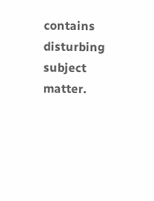contains disturbing subject matter.